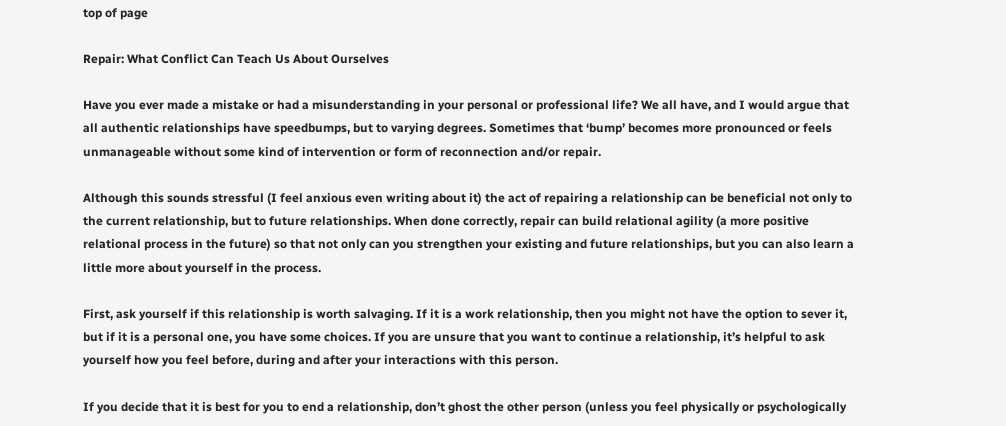top of page

Repair: What Conflict Can Teach Us About Ourselves

Have you ever made a mistake or had a misunderstanding in your personal or professional life? We all have, and I would argue that all authentic relationships have speedbumps, but to varying degrees. Sometimes that ‘bump’ becomes more pronounced or feels unmanageable without some kind of intervention or form of reconnection and/or repair.

Although this sounds stressful (I feel anxious even writing about it) the act of repairing a relationship can be beneficial not only to the current relationship, but to future relationships. When done correctly, repair can build relational agility (a more positive relational process in the future) so that not only can you strengthen your existing and future relationships, but you can also learn a little more about yourself in the process.

First, ask yourself if this relationship is worth salvaging. If it is a work relationship, then you might not have the option to sever it, but if it is a personal one, you have some choices. If you are unsure that you want to continue a relationship, it’s helpful to ask yourself how you feel before, during and after your interactions with this person.

If you decide that it is best for you to end a relationship, don’t ghost the other person (unless you feel physically or psychologically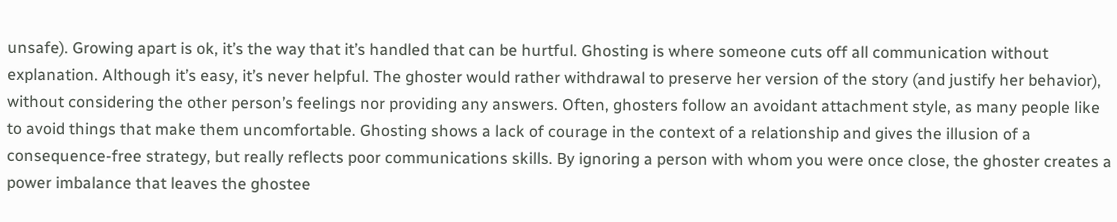unsafe). Growing apart is ok, it’s the way that it’s handled that can be hurtful. Ghosting is where someone cuts off all communication without explanation. Although it’s easy, it’s never helpful. The ghoster would rather withdrawal to preserve her version of the story (and justify her behavior), without considering the other person’s feelings nor providing any answers. Often, ghosters follow an avoidant attachment style, as many people like to avoid things that make them uncomfortable. Ghosting shows a lack of courage in the context of a relationship and gives the illusion of a consequence-free strategy, but really reflects poor communications skills. By ignoring a person with whom you were once close, the ghoster creates a power imbalance that leaves the ghostee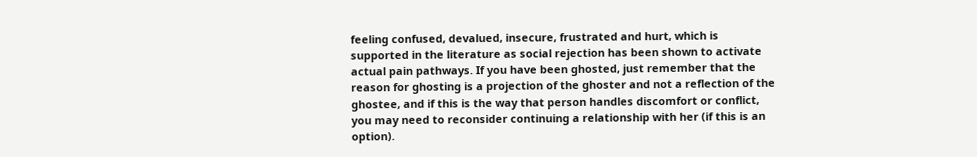feeling confused, devalued, insecure, frustrated and hurt, which is supported in the literature as social rejection has been shown to activate actual pain pathways. If you have been ghosted, just remember that the reason for ghosting is a projection of the ghoster and not a reflection of the ghostee, and if this is the way that person handles discomfort or conflict, you may need to reconsider continuing a relationship with her (if this is an option).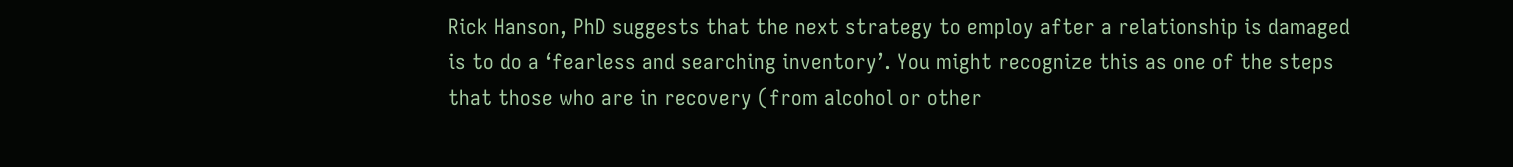Rick Hanson, PhD suggests that the next strategy to employ after a relationship is damaged is to do a ‘fearless and searching inventory’. You might recognize this as one of the steps that those who are in recovery (from alcohol or other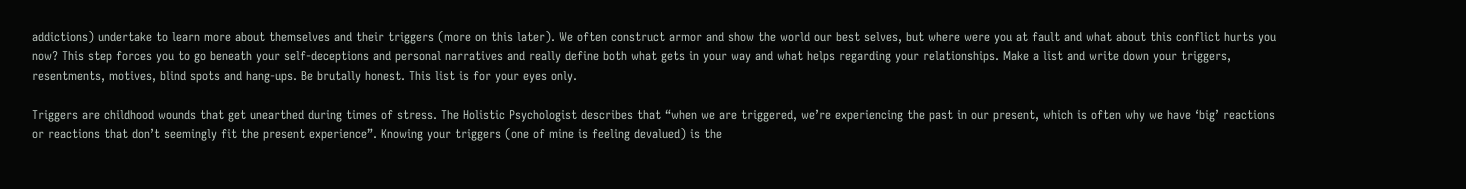addictions) undertake to learn more about themselves and their triggers (more on this later). We often construct armor and show the world our best selves, but where were you at fault and what about this conflict hurts you now? This step forces you to go beneath your self-deceptions and personal narratives and really define both what gets in your way and what helps regarding your relationships. Make a list and write down your triggers, resentments, motives, blind spots and hang-ups. Be brutally honest. This list is for your eyes only.

Triggers are childhood wounds that get unearthed during times of stress. The Holistic Psychologist describes that “when we are triggered, we’re experiencing the past in our present, which is often why we have ‘big’ reactions or reactions that don’t seemingly fit the present experience”. Knowing your triggers (one of mine is feeling devalued) is the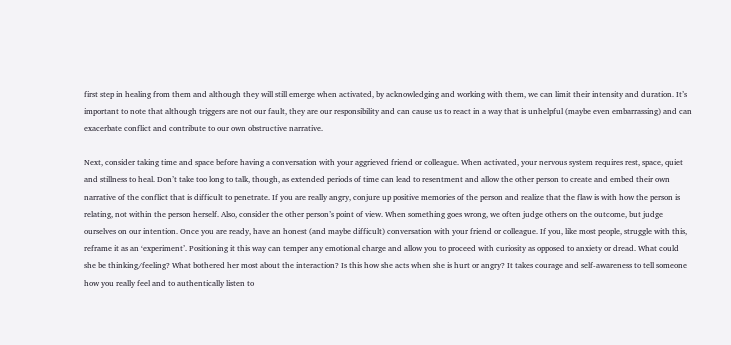first step in healing from them and although they will still emerge when activated, by acknowledging and working with them, we can limit their intensity and duration. It’s important to note that although triggers are not our fault, they are our responsibility and can cause us to react in a way that is unhelpful (maybe even embarrassing) and can exacerbate conflict and contribute to our own obstructive narrative.

Next, consider taking time and space before having a conversation with your aggrieved friend or colleague. When activated, your nervous system requires rest, space, quiet and stillness to heal. Don’t take too long to talk, though, as extended periods of time can lead to resentment and allow the other person to create and embed their own narrative of the conflict that is difficult to penetrate. If you are really angry, conjure up positive memories of the person and realize that the flaw is with how the person is relating, not within the person herself. Also, consider the other person’s point of view. When something goes wrong, we often judge others on the outcome, but judge ourselves on our intention. Once you are ready, have an honest (and maybe difficult) conversation with your friend or colleague. If you, like most people, struggle with this, reframe it as an ‘experiment’. Positioning it this way can temper any emotional charge and allow you to proceed with curiosity as opposed to anxiety or dread. What could she be thinking/feeling? What bothered her most about the interaction? Is this how she acts when she is hurt or angry? It takes courage and self-awareness to tell someone how you really feel and to authentically listen to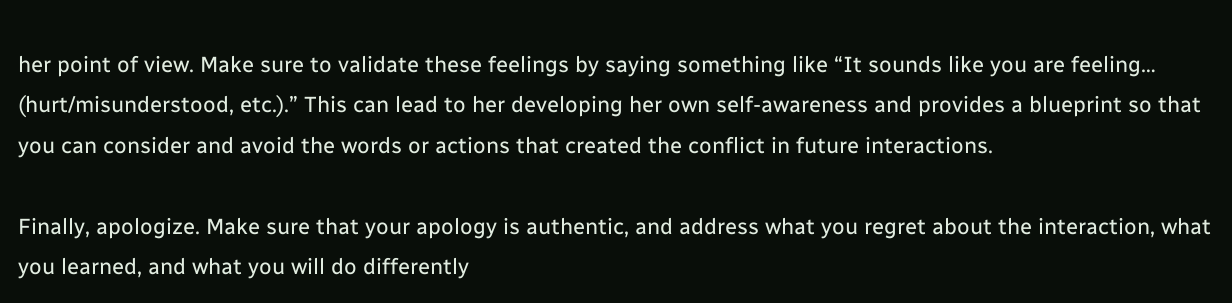her point of view. Make sure to validate these feelings by saying something like “It sounds like you are feeling… (hurt/misunderstood, etc.).” This can lead to her developing her own self-awareness and provides a blueprint so that you can consider and avoid the words or actions that created the conflict in future interactions.

Finally, apologize. Make sure that your apology is authentic, and address what you regret about the interaction, what you learned, and what you will do differently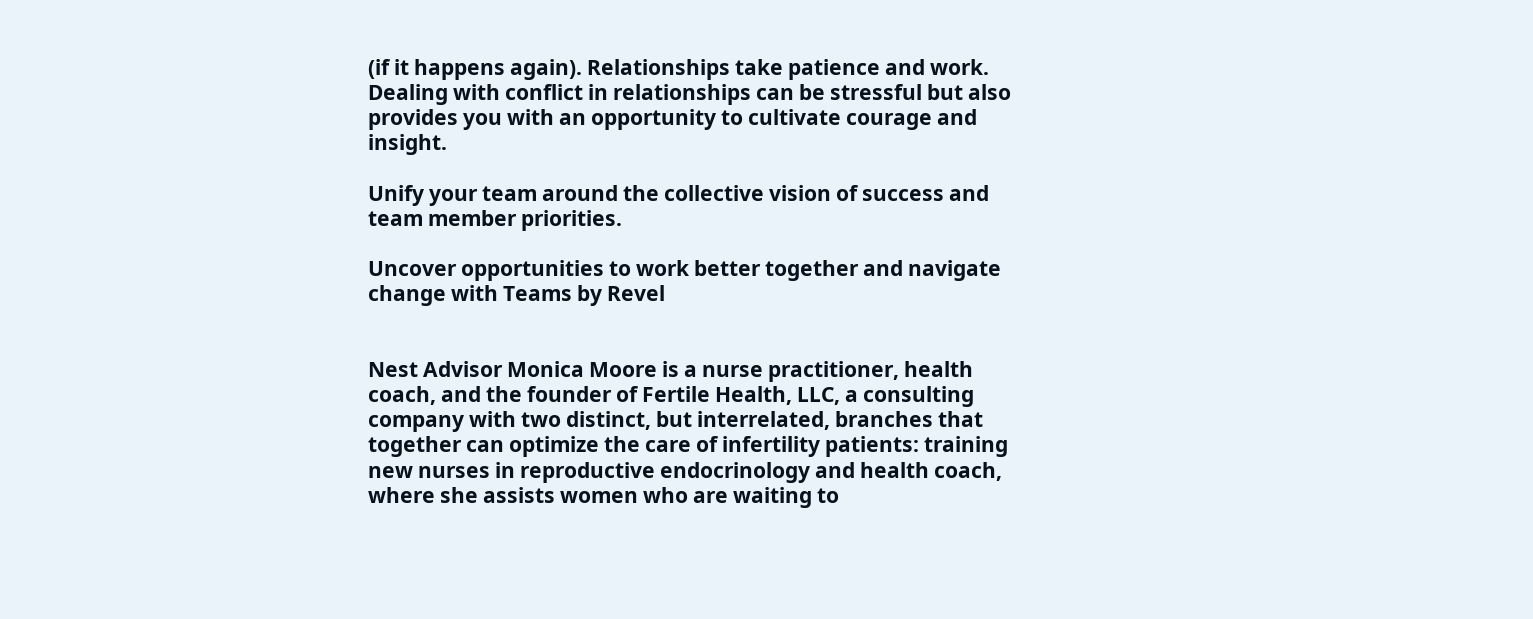(if it happens again). Relationships take patience and work. Dealing with conflict in relationships can be stressful but also provides you with an opportunity to cultivate courage and insight.

Unify your team around the collective vision of success and team member priorities.

Uncover opportunities to work better together and navigate change with Teams by Revel


Nest Advisor Monica Moore is a nurse practitioner, health coach, and the founder of Fertile Health, LLC, a consulting company with two distinct, but interrelated, branches that together can optimize the care of infertility patients: training new nurses in reproductive endocrinology and health coach, where she assists women who are waiting to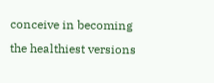conceive in becoming the healthiest versions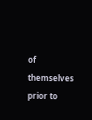of themselves prior to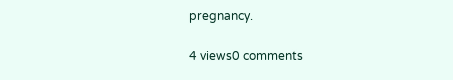pregnancy.

4 views0 comments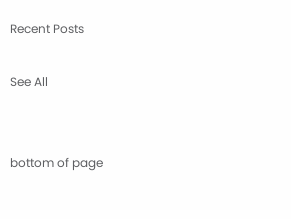Recent Posts

See All


bottom of page